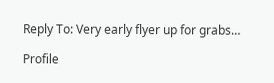Reply To: Very early flyer up for grabs…

Profile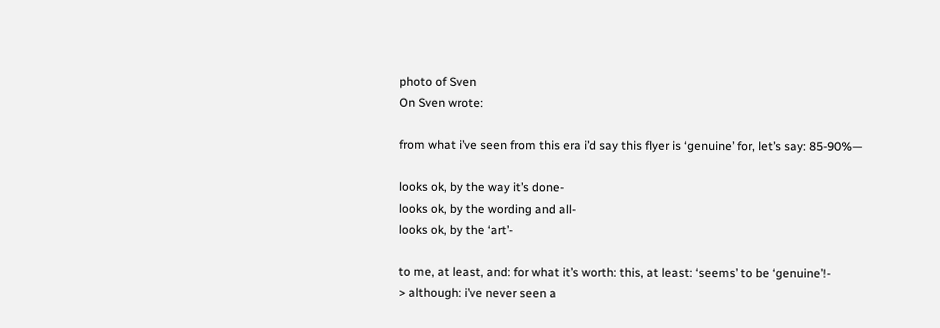photo of Sven
On Sven wrote:

from what i’ve seen from this era i’d say this flyer is ‘genuine’ for, let’s say: 85-90%—

looks ok, by the way it’s done-
looks ok, by the wording and all-
looks ok, by the ‘art’-

to me, at least, and: for what it’s worth: this, at least: ‘seems’ to be ‘genuine’!-
> although: i’ve never seen a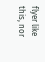flyer like this, nor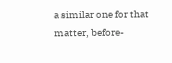a similar one for that matter, before-